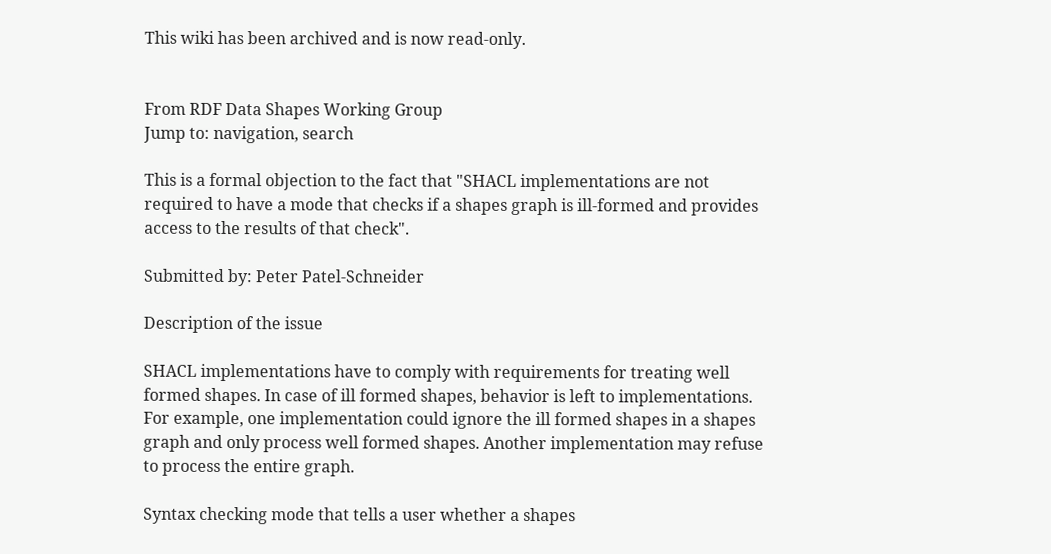This wiki has been archived and is now read-only.


From RDF Data Shapes Working Group
Jump to: navigation, search

This is a formal objection to the fact that "SHACL implementations are not required to have a mode that checks if a shapes graph is ill-formed and provides access to the results of that check".

Submitted by: Peter Patel-Schneider

Description of the issue

SHACL implementations have to comply with requirements for treating well formed shapes. In case of ill formed shapes, behavior is left to implementations. For example, one implementation could ignore the ill formed shapes in a shapes graph and only process well formed shapes. Another implementation may refuse to process the entire graph.

Syntax checking mode that tells a user whether a shapes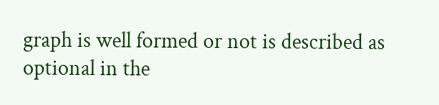graph is well formed or not is described as optional in the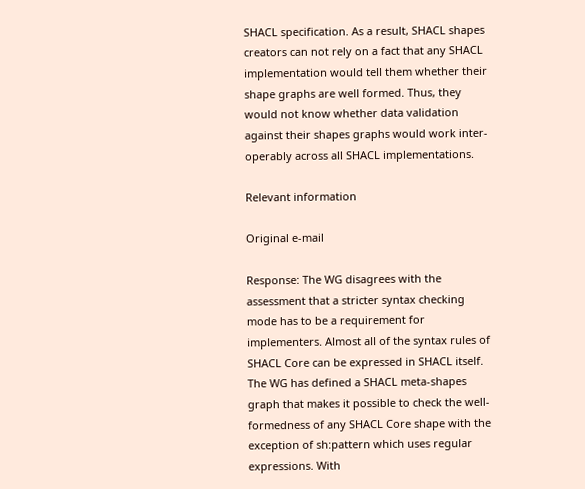SHACL specification. As a result, SHACL shapes creators can not rely on a fact that any SHACL implementation would tell them whether their shape graphs are well formed. Thus, they would not know whether data validation against their shapes graphs would work inter-operably across all SHACL implementations.

Relevant information

Original e-mail

Response: The WG disagrees with the assessment that a stricter syntax checking mode has to be a requirement for implementers. Almost all of the syntax rules of SHACL Core can be expressed in SHACL itself. The WG has defined a SHACL meta-shapes graph that makes it possible to check the well-formedness of any SHACL Core shape with the exception of sh:pattern which uses regular expressions. With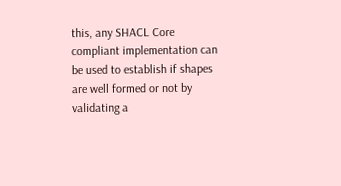this, any SHACL Core compliant implementation can be used to establish if shapes are well formed or not by validating a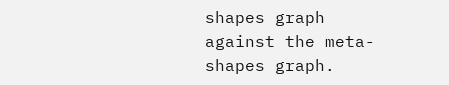shapes graph against the meta-shapes graph.